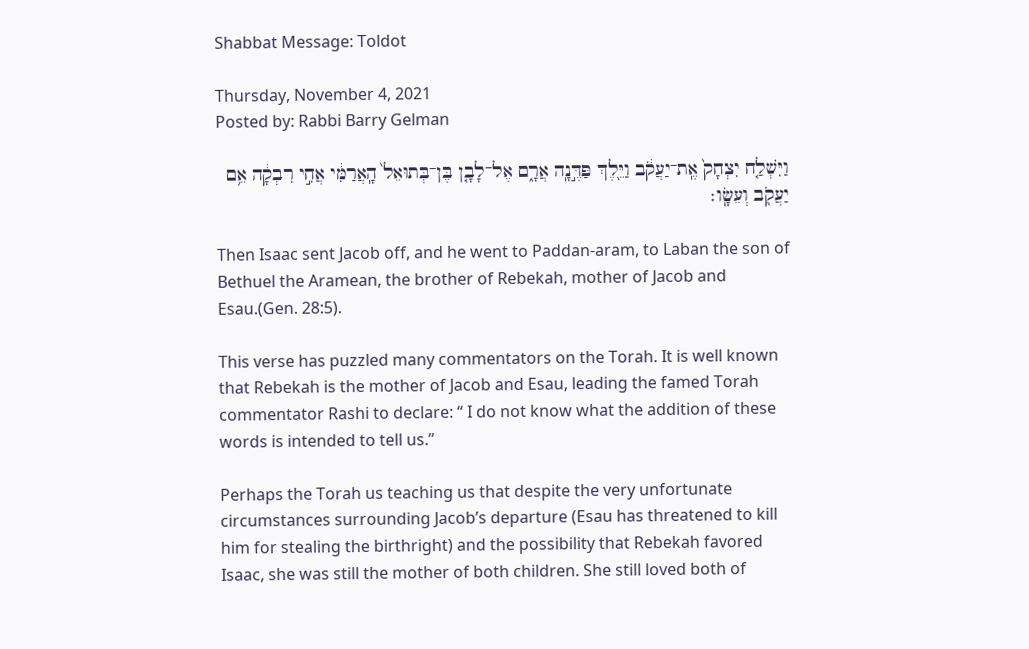Shabbat Message: Toldot

Thursday, November 4, 2021
Posted by: Rabbi Barry Gelman

וַיִּשְׁלַ֤ח יִצְחָק֙ אֶֽת־יַעֲקֹ֔ב וַיֵּ֖לֶךְ פַּדֶּ֣נָֽה אֲרָ֑ם אֶל־לָבָ֤ן בֶּן־בְּתוּאֵל֙ הָֽאֲרַמִּ֔י אֲחִ֣י רִבְקָ֔ה אֵ֥ם יַעֲקֹ֖ב וְעֵשָֽׂו׃

Then Isaac sent Jacob off, and he went to Paddan-aram, to Laban the son of Bethuel the Aramean, the brother of Rebekah, mother of Jacob and Esau.(Gen. 28:5).

This verse has puzzled many commentators on the Torah. It is well known that Rebekah is the mother of Jacob and Esau, leading the famed Torah commentator Rashi to declare: “ I do not know what the addition of these words is intended to tell us.”

Perhaps the Torah us teaching us that despite the very unfortunate circumstances surrounding Jacob’s departure (Esau has threatened to kill him for stealing the birthright) and the possibility that Rebekah favored Isaac, she was still the mother of both children. She still loved both of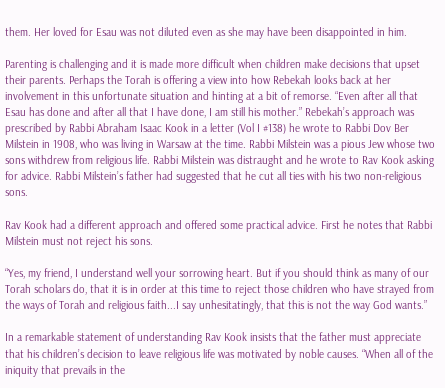them. Her loved for Esau was not diluted even as she may have been disappointed in him.

Parenting is challenging and it is made more difficult when children make decisions that upset their parents. Perhaps the Torah is offering a view into how Rebekah looks back at her involvement in this unfortunate situation and hinting at a bit of remorse. “Even after all that Esau has done and after all that I have done, I am still his mother.” Rebekah’s approach was prescribed by Rabbi Abraham Isaac Kook in a letter (Vol I #138) he wrote to Rabbi Dov Ber Milstein in 1908, who was living in Warsaw at the time. Rabbi Milstein was a pious Jew whose two sons withdrew from religious life. Rabbi Milstein was distraught and he wrote to Rav Kook asking for advice. Rabbi Milstein’s father had suggested that he cut all ties with his two non-religious sons.

Rav Kook had a different approach and offered some practical advice. First he notes that Rabbi Milstein must not reject his sons.

“Yes, my friend, I understand well your sorrowing heart. But if you should think as many of our Torah scholars do, that it is in order at this time to reject those children who have strayed from the ways of Torah and religious faith...I say unhesitatingly, that this is not the way God wants.”

In a remarkable statement of understanding Rav Kook insists that the father must appreciate that his children’s decision to leave religious life was motivated by noble causes. “When all of the iniquity that prevails in the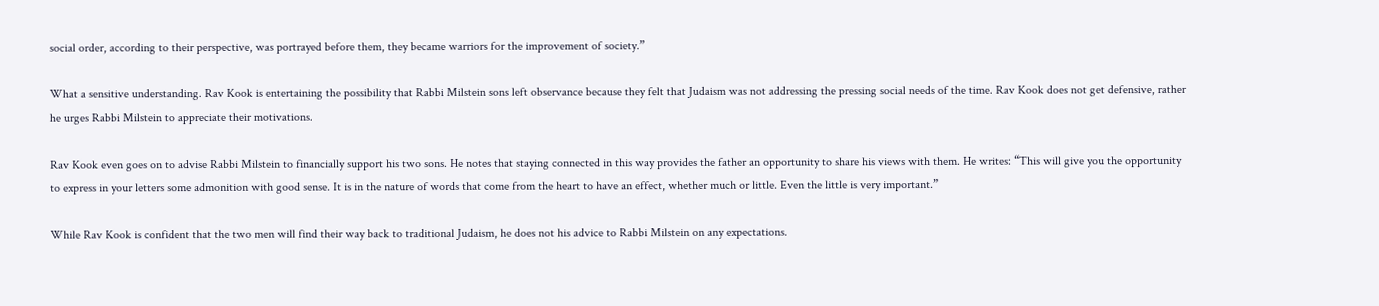social order, according to their perspective, was portrayed before them, they became warriors for the improvement of society.”

What a sensitive understanding. Rav Kook is entertaining the possibility that Rabbi Milstein sons left observance because they felt that Judaism was not addressing the pressing social needs of the time. Rav Kook does not get defensive, rather he urges Rabbi Milstein to appreciate their motivations.

Rav Kook even goes on to advise Rabbi Milstein to financially support his two sons. He notes that staying connected in this way provides the father an opportunity to share his views with them. He writes: “This will give you the opportunity to express in your letters some admonition with good sense. It is in the nature of words that come from the heart to have an effect, whether much or little. Even the little is very important.”

While Rav Kook is confident that the two men will find their way back to traditional Judaism, he does not his advice to Rabbi Milstein on any expectations.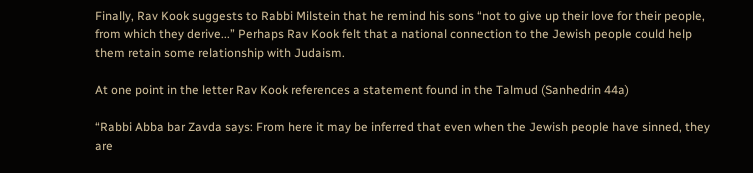Finally, Rav Kook suggests to Rabbi Milstein that he remind his sons “not to give up their love for their people, from which they derive...” Perhaps Rav Kook felt that a national connection to the Jewish people could help them retain some relationship with Judaism.

At one point in the letter Rav Kook references a statement found in the Talmud (Sanhedrin 44a)

“Rabbi Abba bar Zavda says: From here it may be inferred that even when the Jewish people have sinned, they are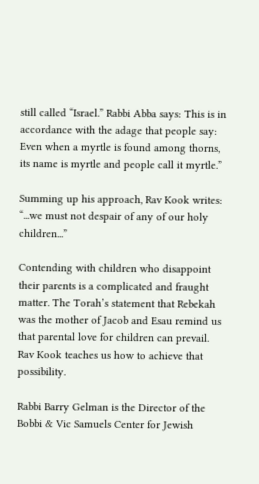still called “Israel.” Rabbi Abba says: This is in accordance with the adage that people say: Even when a myrtle is found among thorns, its name is myrtle and people call it myrtle.”

Summing up his approach, Rav Kook writes: “...we must not despair of any of our holy children...”

Contending with children who disappoint their parents is a complicated and fraught matter. The Torah’s statement that Rebekah was the mother of Jacob and Esau remind us that parental love for children can prevail. Rav Kook teaches us how to achieve that possibility.

Rabbi Barry Gelman is the Director of the Bobbi & Vic Samuels Center for Jewish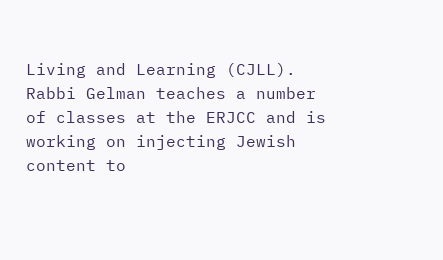Living and Learning (CJLL). Rabbi Gelman teaches a number of classes at the ERJCC and is working on injecting Jewish content to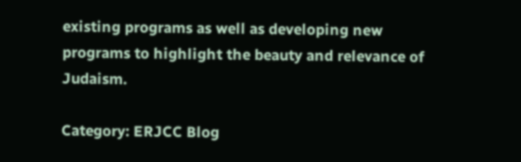existing programs as well as developing new programs to highlight the beauty and relevance of Judaism.

Category: ERJCC Blog